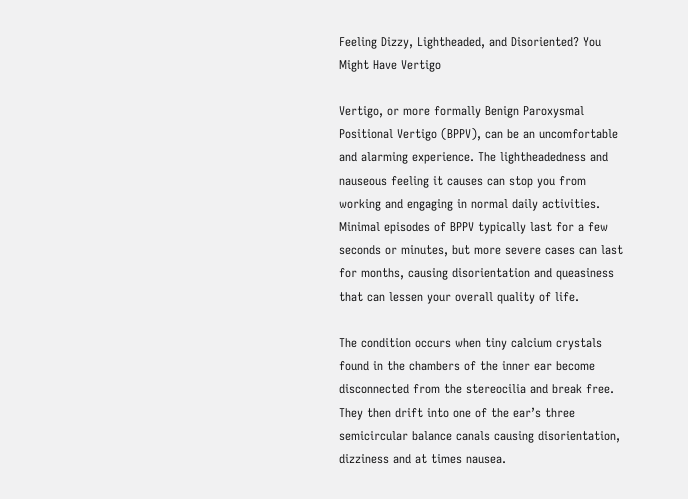Feeling Dizzy, Lightheaded, and Disoriented? You Might Have Vertigo

Vertigo, or more formally Benign Paroxysmal Positional Vertigo (BPPV), can be an uncomfortable and alarming experience. The lightheadedness and nauseous feeling it causes can stop you from working and engaging in normal daily activities. Minimal episodes of BPPV typically last for a few seconds or minutes, but more severe cases can last for months, causing disorientation and queasiness that can lessen your overall quality of life.

The condition occurs when tiny calcium crystals found in the chambers of the inner ear become disconnected from the stereocilia and break free. They then drift into one of the ear’s three semicircular balance canals causing disorientation, dizziness and at times nausea.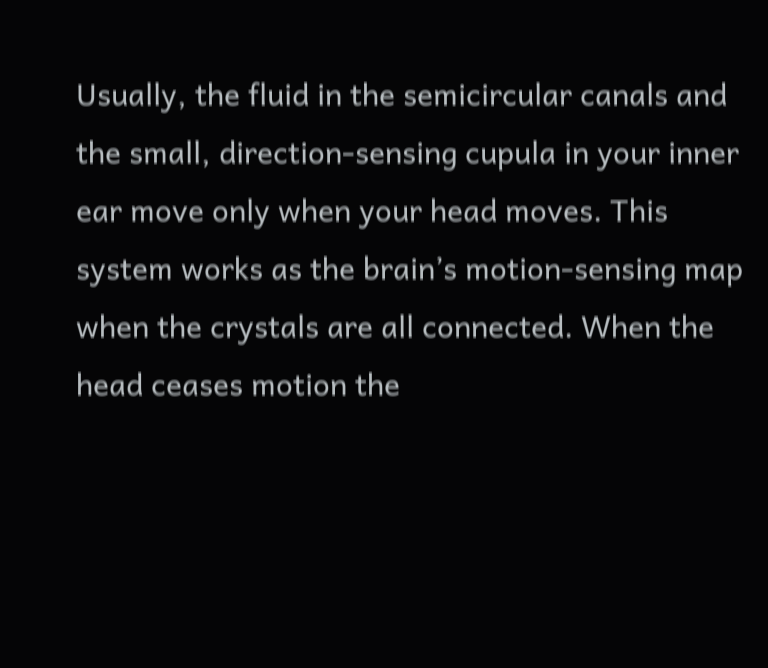Usually, the fluid in the semicircular canals and the small, direction-sensing cupula in your inner ear move only when your head moves. This system works as the brain’s motion-sensing map when the crystals are all connected. When the head ceases motion the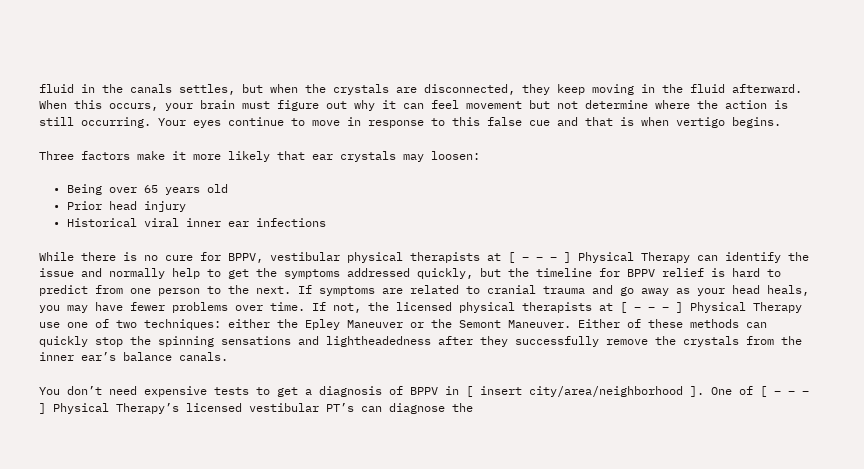fluid in the canals settles, but when the crystals are disconnected, they keep moving in the fluid afterward. When this occurs, your brain must figure out why it can feel movement but not determine where the action is still occurring. Your eyes continue to move in response to this false cue and that is when vertigo begins.

Three factors make it more likely that ear crystals may loosen:

  • Being over 65 years old
  • Prior head injury
  • Historical viral inner ear infections

While there is no cure for BPPV, vestibular physical therapists at [ – – – ] Physical Therapy can identify the issue and normally help to get the symptoms addressed quickly, but the timeline for BPPV relief is hard to predict from one person to the next. If symptoms are related to cranial trauma and go away as your head heals, you may have fewer problems over time. If not, the licensed physical therapists at [ – – – ] Physical Therapy use one of two techniques: either the Epley Maneuver or the Semont Maneuver. Either of these methods can quickly stop the spinning sensations and lightheadedness after they successfully remove the crystals from the inner ear’s balance canals.

You don’t need expensive tests to get a diagnosis of BPPV in [ insert city/area/neighborhood ]. One of [ – – – ] Physical Therapy’s licensed vestibular PT’s can diagnose the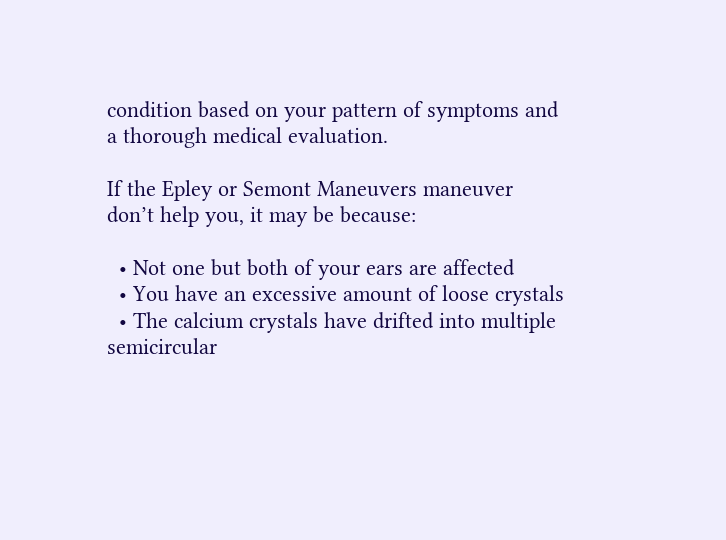condition based on your pattern of symptoms and a thorough medical evaluation.

If the Epley or Semont Maneuvers maneuver don’t help you, it may be because:

  • Not one but both of your ears are affected
  • You have an excessive amount of loose crystals
  • The calcium crystals have drifted into multiple semicircular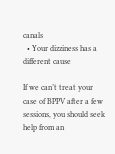canals
  • Your dizziness has a different cause

If we can’t treat your case of BPPV after a few sessions, you should seek help from an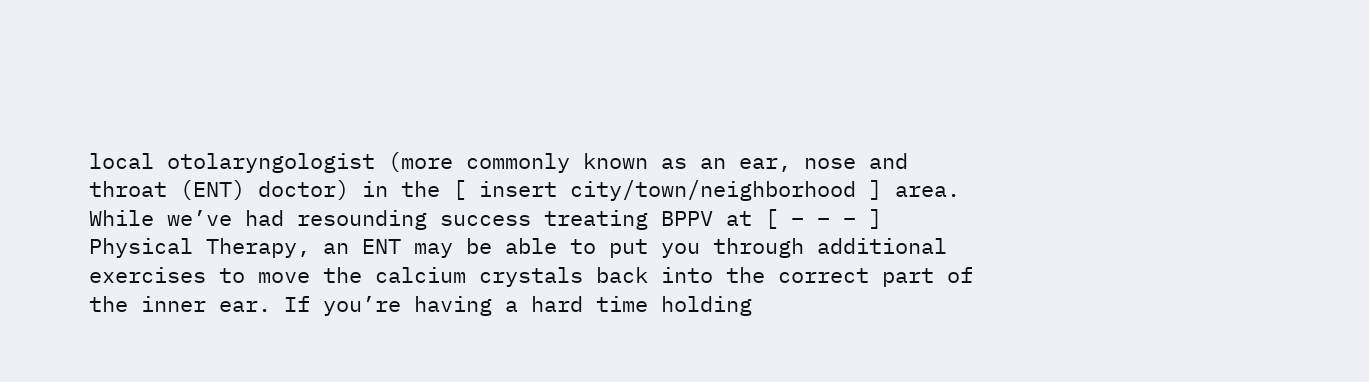local otolaryngologist (more commonly known as an ear, nose and throat (ENT) doctor) in the [ insert city/town/neighborhood ] area. While we’ve had resounding success treating BPPV at [ – – – ] Physical Therapy, an ENT may be able to put you through additional exercises to move the calcium crystals back into the correct part of the inner ear. If you’re having a hard time holding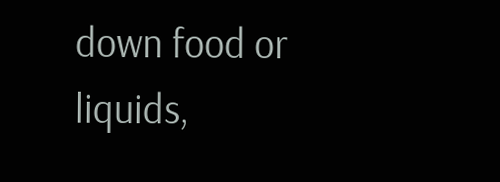down food or liquids,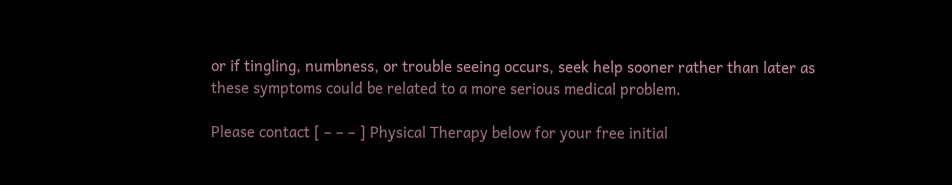or if tingling, numbness, or trouble seeing occurs, seek help sooner rather than later as these symptoms could be related to a more serious medical problem.

Please contact [ – – – ] Physical Therapy below for your free initial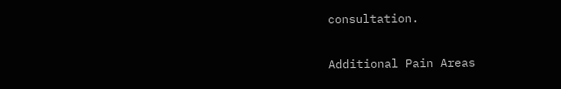consultation.

Additional Pain Areas